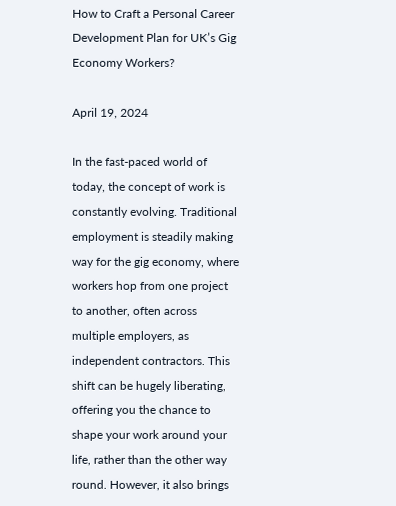How to Craft a Personal Career Development Plan for UK’s Gig Economy Workers?

April 19, 2024

In the fast-paced world of today, the concept of work is constantly evolving. Traditional employment is steadily making way for the gig economy, where workers hop from one project to another, often across multiple employers, as independent contractors. This shift can be hugely liberating, offering you the chance to shape your work around your life, rather than the other way round. However, it also brings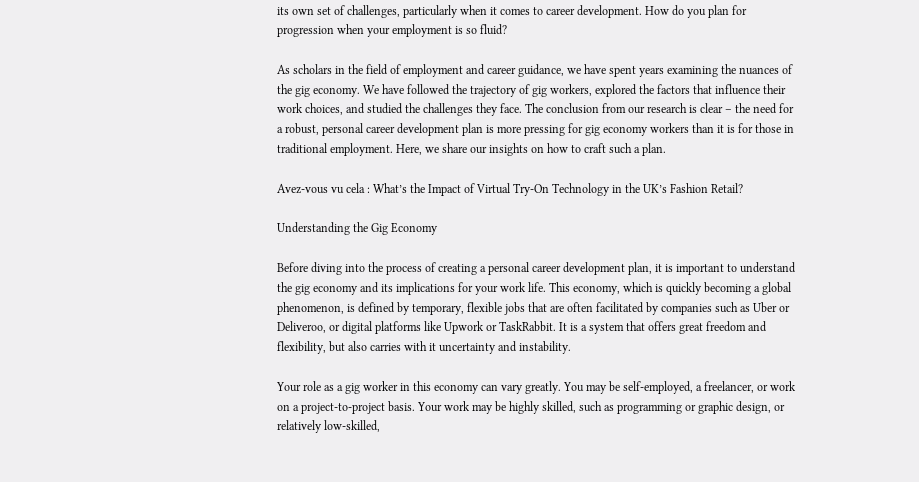its own set of challenges, particularly when it comes to career development. How do you plan for progression when your employment is so fluid?

As scholars in the field of employment and career guidance, we have spent years examining the nuances of the gig economy. We have followed the trajectory of gig workers, explored the factors that influence their work choices, and studied the challenges they face. The conclusion from our research is clear – the need for a robust, personal career development plan is more pressing for gig economy workers than it is for those in traditional employment. Here, we share our insights on how to craft such a plan.

Avez-vous vu cela : What’s the Impact of Virtual Try-On Technology in the UK’s Fashion Retail?

Understanding the Gig Economy

Before diving into the process of creating a personal career development plan, it is important to understand the gig economy and its implications for your work life. This economy, which is quickly becoming a global phenomenon, is defined by temporary, flexible jobs that are often facilitated by companies such as Uber or Deliveroo, or digital platforms like Upwork or TaskRabbit. It is a system that offers great freedom and flexibility, but also carries with it uncertainty and instability.

Your role as a gig worker in this economy can vary greatly. You may be self-employed, a freelancer, or work on a project-to-project basis. Your work may be highly skilled, such as programming or graphic design, or relatively low-skilled,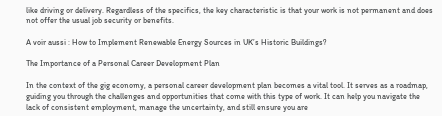like driving or delivery. Regardless of the specifics, the key characteristic is that your work is not permanent and does not offer the usual job security or benefits.

A voir aussi : How to Implement Renewable Energy Sources in UK’s Historic Buildings?

The Importance of a Personal Career Development Plan

In the context of the gig economy, a personal career development plan becomes a vital tool. It serves as a roadmap, guiding you through the challenges and opportunities that come with this type of work. It can help you navigate the lack of consistent employment, manage the uncertainty, and still ensure you are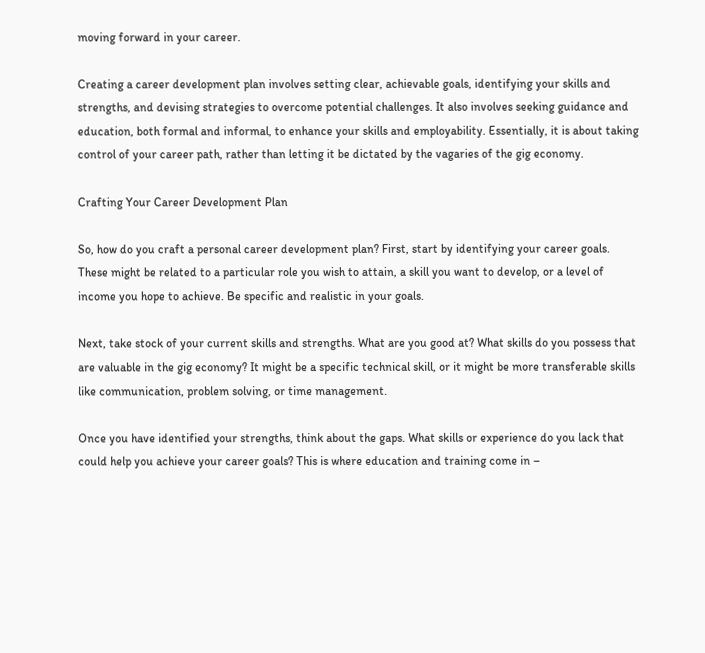moving forward in your career.

Creating a career development plan involves setting clear, achievable goals, identifying your skills and strengths, and devising strategies to overcome potential challenges. It also involves seeking guidance and education, both formal and informal, to enhance your skills and employability. Essentially, it is about taking control of your career path, rather than letting it be dictated by the vagaries of the gig economy.

Crafting Your Career Development Plan

So, how do you craft a personal career development plan? First, start by identifying your career goals. These might be related to a particular role you wish to attain, a skill you want to develop, or a level of income you hope to achieve. Be specific and realistic in your goals.

Next, take stock of your current skills and strengths. What are you good at? What skills do you possess that are valuable in the gig economy? It might be a specific technical skill, or it might be more transferable skills like communication, problem solving, or time management.

Once you have identified your strengths, think about the gaps. What skills or experience do you lack that could help you achieve your career goals? This is where education and training come in –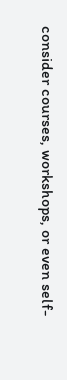consider courses, workshops, or even self-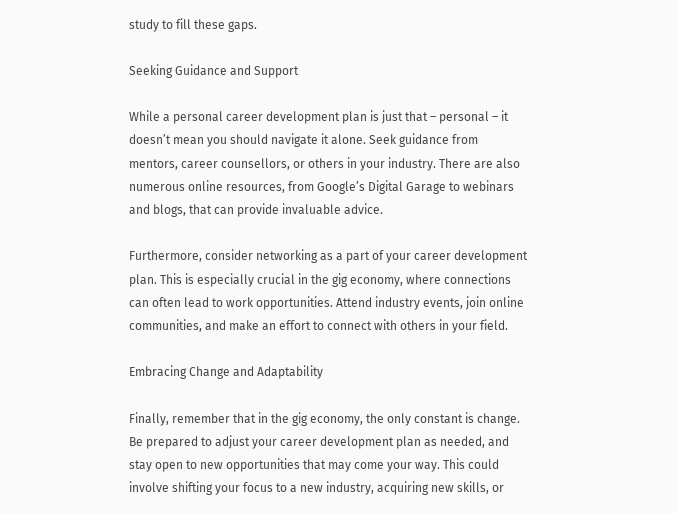study to fill these gaps.

Seeking Guidance and Support

While a personal career development plan is just that – personal – it doesn’t mean you should navigate it alone. Seek guidance from mentors, career counsellors, or others in your industry. There are also numerous online resources, from Google’s Digital Garage to webinars and blogs, that can provide invaluable advice.

Furthermore, consider networking as a part of your career development plan. This is especially crucial in the gig economy, where connections can often lead to work opportunities. Attend industry events, join online communities, and make an effort to connect with others in your field.

Embracing Change and Adaptability

Finally, remember that in the gig economy, the only constant is change. Be prepared to adjust your career development plan as needed, and stay open to new opportunities that may come your way. This could involve shifting your focus to a new industry, acquiring new skills, or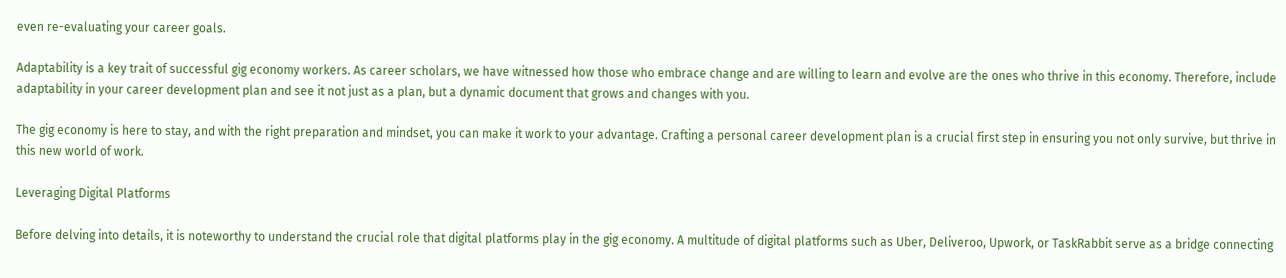even re-evaluating your career goals.

Adaptability is a key trait of successful gig economy workers. As career scholars, we have witnessed how those who embrace change and are willing to learn and evolve are the ones who thrive in this economy. Therefore, include adaptability in your career development plan and see it not just as a plan, but a dynamic document that grows and changes with you.

The gig economy is here to stay, and with the right preparation and mindset, you can make it work to your advantage. Crafting a personal career development plan is a crucial first step in ensuring you not only survive, but thrive in this new world of work.

Leveraging Digital Platforms

Before delving into details, it is noteworthy to understand the crucial role that digital platforms play in the gig economy. A multitude of digital platforms such as Uber, Deliveroo, Upwork, or TaskRabbit serve as a bridge connecting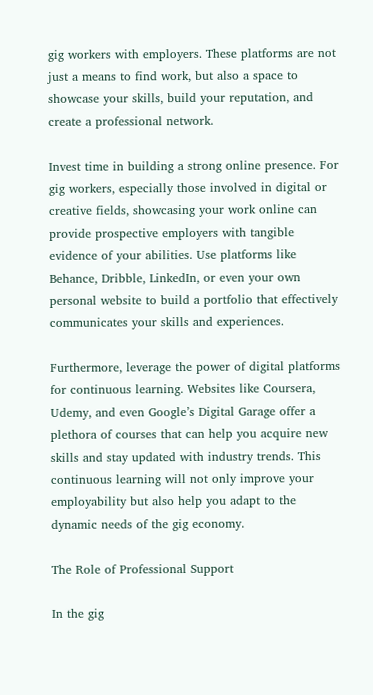gig workers with employers. These platforms are not just a means to find work, but also a space to showcase your skills, build your reputation, and create a professional network.

Invest time in building a strong online presence. For gig workers, especially those involved in digital or creative fields, showcasing your work online can provide prospective employers with tangible evidence of your abilities. Use platforms like Behance, Dribble, LinkedIn, or even your own personal website to build a portfolio that effectively communicates your skills and experiences.

Furthermore, leverage the power of digital platforms for continuous learning. Websites like Coursera, Udemy, and even Google’s Digital Garage offer a plethora of courses that can help you acquire new skills and stay updated with industry trends. This continuous learning will not only improve your employability but also help you adapt to the dynamic needs of the gig economy.

The Role of Professional Support

In the gig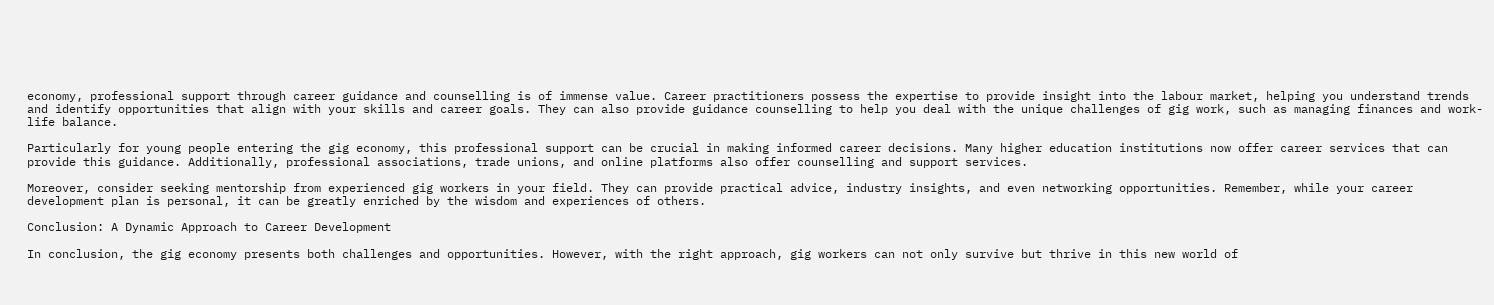economy, professional support through career guidance and counselling is of immense value. Career practitioners possess the expertise to provide insight into the labour market, helping you understand trends and identify opportunities that align with your skills and career goals. They can also provide guidance counselling to help you deal with the unique challenges of gig work, such as managing finances and work-life balance.

Particularly for young people entering the gig economy, this professional support can be crucial in making informed career decisions. Many higher education institutions now offer career services that can provide this guidance. Additionally, professional associations, trade unions, and online platforms also offer counselling and support services.

Moreover, consider seeking mentorship from experienced gig workers in your field. They can provide practical advice, industry insights, and even networking opportunities. Remember, while your career development plan is personal, it can be greatly enriched by the wisdom and experiences of others.

Conclusion: A Dynamic Approach to Career Development

In conclusion, the gig economy presents both challenges and opportunities. However, with the right approach, gig workers can not only survive but thrive in this new world of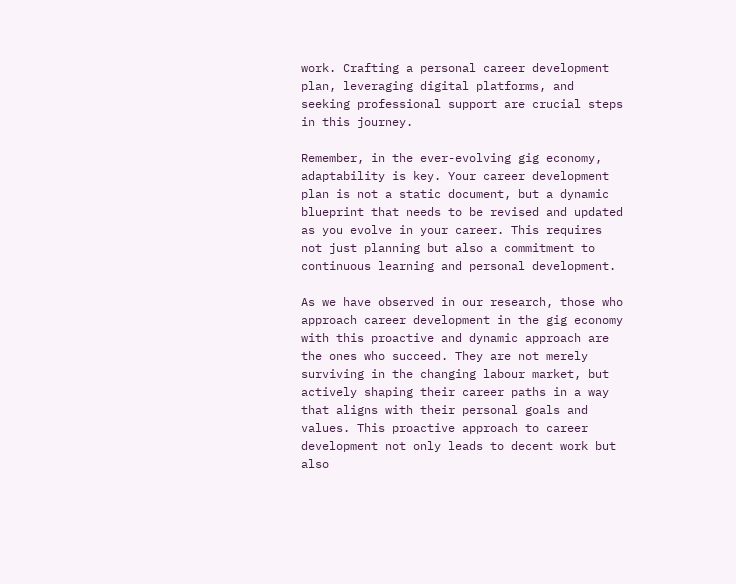work. Crafting a personal career development plan, leveraging digital platforms, and seeking professional support are crucial steps in this journey.

Remember, in the ever-evolving gig economy, adaptability is key. Your career development plan is not a static document, but a dynamic blueprint that needs to be revised and updated as you evolve in your career. This requires not just planning but also a commitment to continuous learning and personal development.

As we have observed in our research, those who approach career development in the gig economy with this proactive and dynamic approach are the ones who succeed. They are not merely surviving in the changing labour market, but actively shaping their career paths in a way that aligns with their personal goals and values. This proactive approach to career development not only leads to decent work but also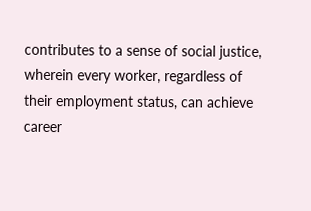contributes to a sense of social justice, wherein every worker, regardless of their employment status, can achieve career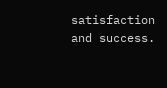satisfaction and success.